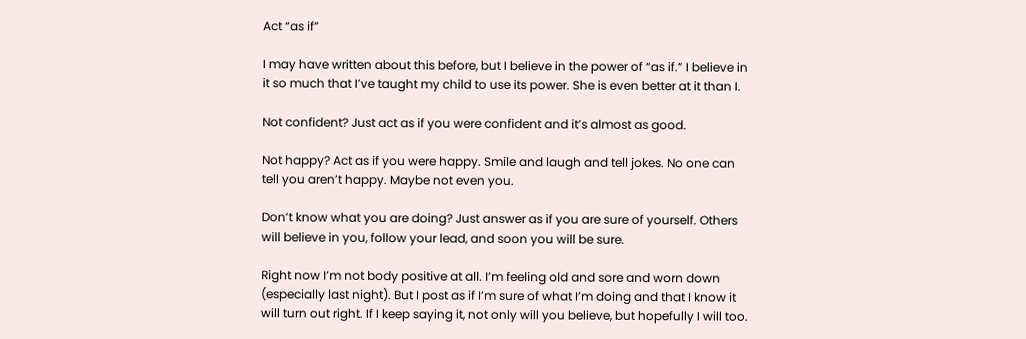Act “as if”

I may have written about this before, but I believe in the power of “as if.” I believe in it so much that I’ve taught my child to use its power. She is even better at it than I.

Not confident? Just act as if you were confident and it’s almost as good.

Not happy? Act as if you were happy. Smile and laugh and tell jokes. No one can tell you aren’t happy. Maybe not even you.

Don’t know what you are doing? Just answer as if you are sure of yourself. Others will believe in you, follow your lead, and soon you will be sure.

Right now I’m not body positive at all. I’m feeling old and sore and worn down (especially last night). But I post as if I’m sure of what I’m doing and that I know it will turn out right. If I keep saying it, not only will you believe, but hopefully I will too.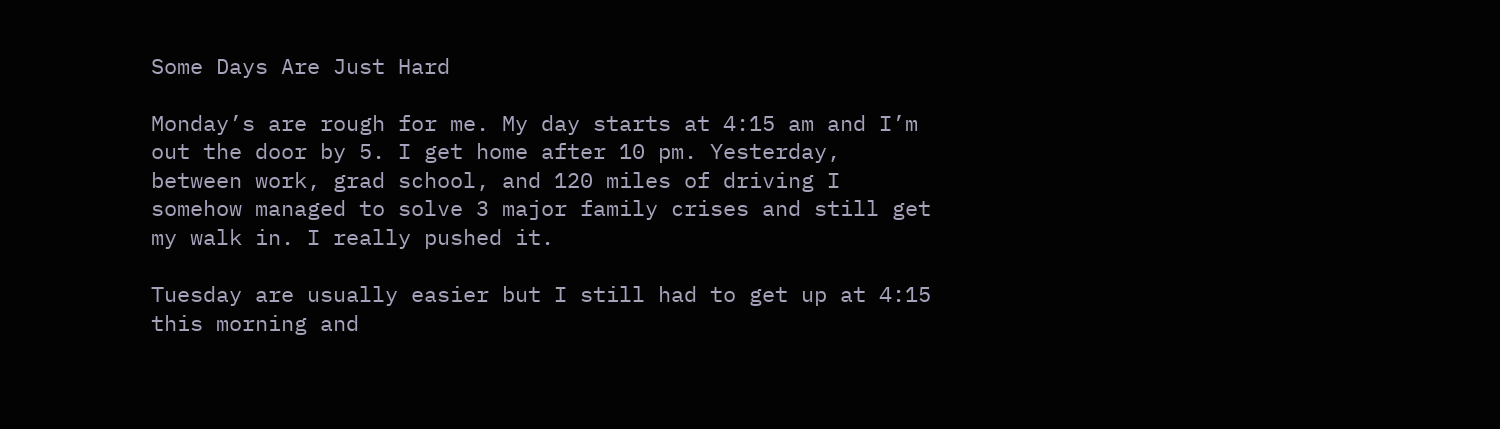Some Days Are Just Hard

Monday’s are rough for me. My day starts at 4:15 am and I’m out the door by 5. I get home after 10 pm. Yesterday, between work, grad school, and 120 miles of driving I somehow managed to solve 3 major family crises and still get my walk in. I really pushed it.

Tuesday are usually easier but I still had to get up at 4:15 this morning and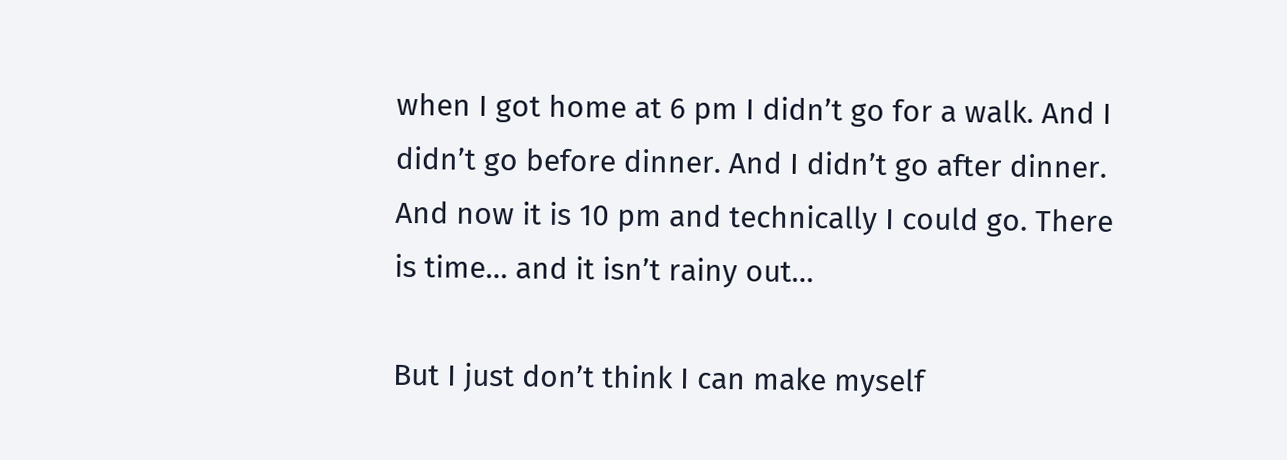when I got home at 6 pm I didn’t go for a walk. And I didn’t go before dinner. And I didn’t go after dinner. And now it is 10 pm and technically I could go. There is time… and it isn’t rainy out…

But I just don’t think I can make myself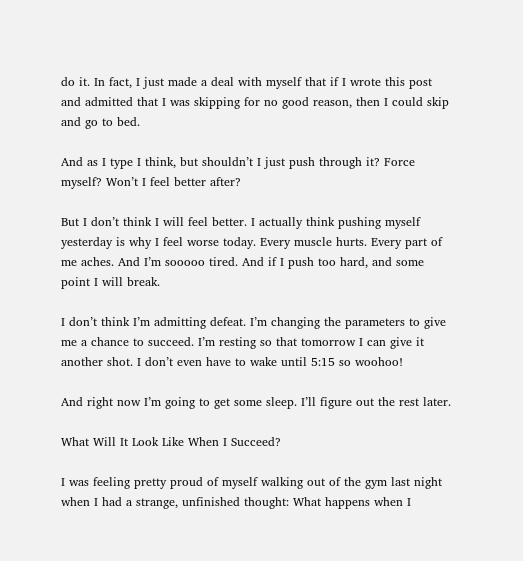do it. In fact, I just made a deal with myself that if I wrote this post and admitted that I was skipping for no good reason, then I could skip and go to bed.

And as I type I think, but shouldn’t I just push through it? Force myself? Won’t I feel better after?

But I don’t think I will feel better. I actually think pushing myself yesterday is why I feel worse today. Every muscle hurts. Every part of me aches. And I’m sooooo tired. And if I push too hard, and some point I will break.

I don’t think I’m admitting defeat. I’m changing the parameters to give me a chance to succeed. I’m resting so that tomorrow I can give it another shot. I don’t even have to wake until 5:15 so woohoo!

And right now I’m going to get some sleep. I’ll figure out the rest later.

What Will It Look Like When I Succeed?

I was feeling pretty proud of myself walking out of the gym last night when I had a strange, unfinished thought: What happens when I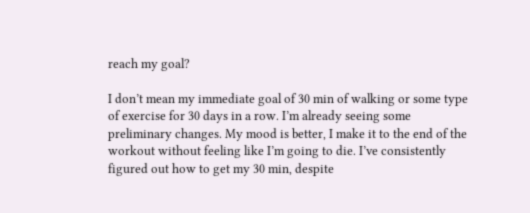reach my goal?

I don’t mean my immediate goal of 30 min of walking or some type of exercise for 30 days in a row. I’m already seeing some preliminary changes. My mood is better, I make it to the end of the workout without feeling like I’m going to die. I’ve consistently figured out how to get my 30 min, despite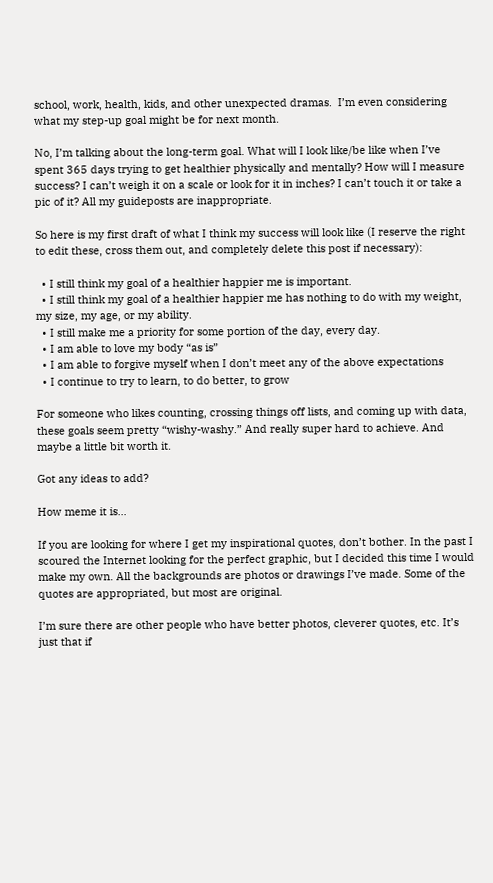school, work, health, kids, and other unexpected dramas.  I’m even considering what my step-up goal might be for next month.

No, I’m talking about the long-term goal. What will I look like/be like when I’ve spent 365 days trying to get healthier physically and mentally? How will I measure success? I can’t weigh it on a scale or look for it in inches? I can’t touch it or take a pic of it? All my guideposts are inappropriate.

So here is my first draft of what I think my success will look like (I reserve the right to edit these, cross them out, and completely delete this post if necessary):

  • I still think my goal of a healthier happier me is important.
  • I still think my goal of a healthier happier me has nothing to do with my weight, my size, my age, or my ability.
  • I still make me a priority for some portion of the day, every day.
  • I am able to love my body “as is”
  • I am able to forgive myself when I don’t meet any of the above expectations
  • I continue to try to learn, to do better, to grow

For someone who likes counting, crossing things off lists, and coming up with data, these goals seem pretty “wishy-washy.” And really super hard to achieve. And maybe a little bit worth it.

Got any ideas to add?

How meme it is…

If you are looking for where I get my inspirational quotes, don’t bother. In the past I scoured the Internet looking for the perfect graphic, but I decided this time I would make my own. All the backgrounds are photos or drawings I’ve made. Some of the quotes are appropriated, but most are original.

I’m sure there are other people who have better photos, cleverer quotes, etc. It’s just that if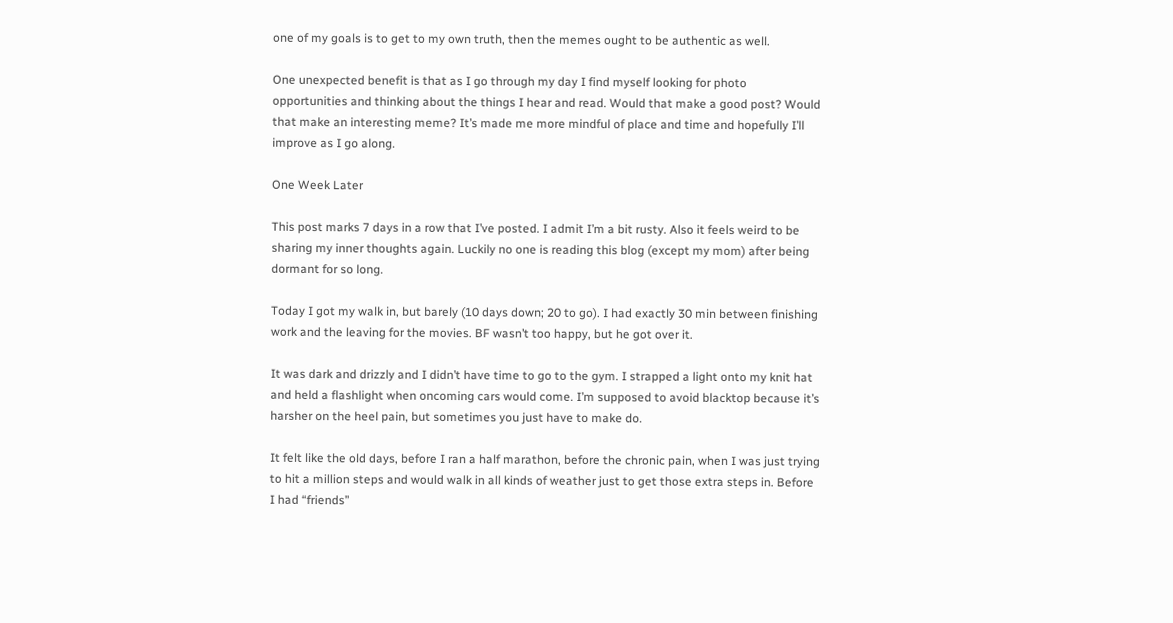one of my goals is to get to my own truth, then the memes ought to be authentic as well.

One unexpected benefit is that as I go through my day I find myself looking for photo opportunities and thinking about the things I hear and read. Would that make a good post? Would that make an interesting meme? It’s made me more mindful of place and time and hopefully I’ll improve as I go along.

One Week Later

This post marks 7 days in a row that I’ve posted. I admit I’m a bit rusty. Also it feels weird to be sharing my inner thoughts again. Luckily no one is reading this blog (except my mom) after being dormant for so long.

Today I got my walk in, but barely (10 days down; 20 to go). I had exactly 30 min between finishing work and the leaving for the movies. BF wasn’t too happy, but he got over it.

It was dark and drizzly and I didn’t have time to go to the gym. I strapped a light onto my knit hat and held a flashlight when oncoming cars would come. I’m supposed to avoid blacktop because it’s harsher on the heel pain, but sometimes you just have to make do.

It felt like the old days, before I ran a half marathon, before the chronic pain, when I was just trying to hit a million steps and would walk in all kinds of weather just to get those extra steps in. Before I had “friends”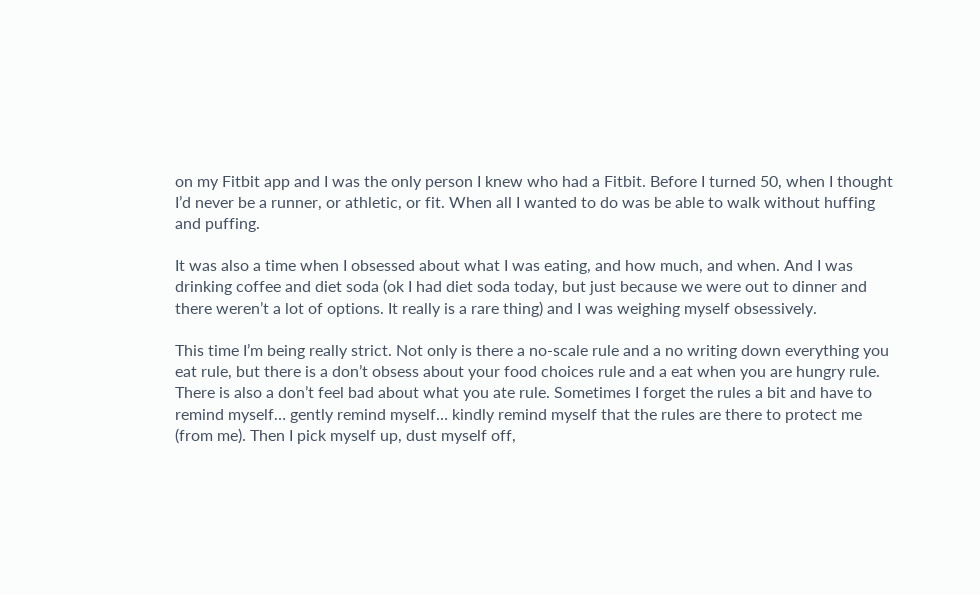on my Fitbit app and I was the only person I knew who had a Fitbit. Before I turned 50, when I thought I’d never be a runner, or athletic, or fit. When all I wanted to do was be able to walk without huffing and puffing.

It was also a time when I obsessed about what I was eating, and how much, and when. And I was drinking coffee and diet soda (ok I had diet soda today, but just because we were out to dinner and there weren’t a lot of options. It really is a rare thing) and I was weighing myself obsessively.

This time I’m being really strict. Not only is there a no-scale rule and a no writing down everything you eat rule, but there is a don’t obsess about your food choices rule and a eat when you are hungry rule. There is also a don’t feel bad about what you ate rule. Sometimes I forget the rules a bit and have to remind myself… gently remind myself… kindly remind myself that the rules are there to protect me (from me). Then I pick myself up, dust myself off,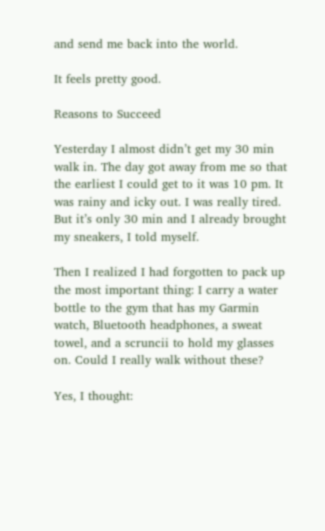and send me back into the world.

It feels pretty good.

Reasons to Succeed

Yesterday I almost didn’t get my 30 min walk in. The day got away from me so that the earliest I could get to it was 10 pm. It was rainy and icky out. I was really tired. But it’s only 30 min and I already brought my sneakers, I told myself.

Then I realized I had forgotten to pack up the most important thing: I carry a water bottle to the gym that has my Garmin watch, Bluetooth headphones, a sweat towel, and a scruncii to hold my glasses on. Could I really walk without these?

Yes, I thought: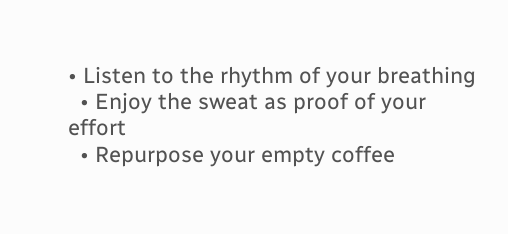• Listen to the rhythm of your breathing
  • Enjoy the sweat as proof of your effort
  • Repurpose your empty coffee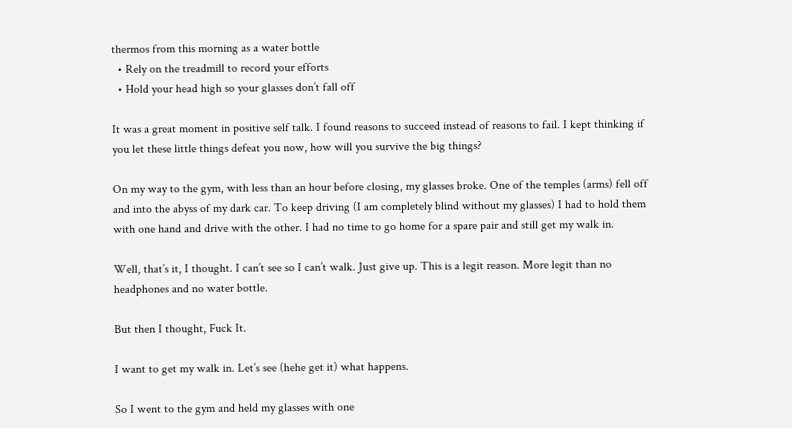thermos from this morning as a water bottle
  • Rely on the treadmill to record your efforts
  • Hold your head high so your glasses don’t fall off

It was a great moment in positive self talk. I found reasons to succeed instead of reasons to fail. I kept thinking if you let these little things defeat you now, how will you survive the big things?

On my way to the gym, with less than an hour before closing, my glasses broke. One of the temples (arms) fell off and into the abyss of my dark car. To keep driving (I am completely blind without my glasses) I had to hold them with one hand and drive with the other. I had no time to go home for a spare pair and still get my walk in.

Well, that’s it, I thought. I can’t see so I can’t walk. Just give up. This is a legit reason. More legit than no headphones and no water bottle.

But then I thought, Fuck It.

I want to get my walk in. Let’s see (hehe get it) what happens.

So I went to the gym and held my glasses with one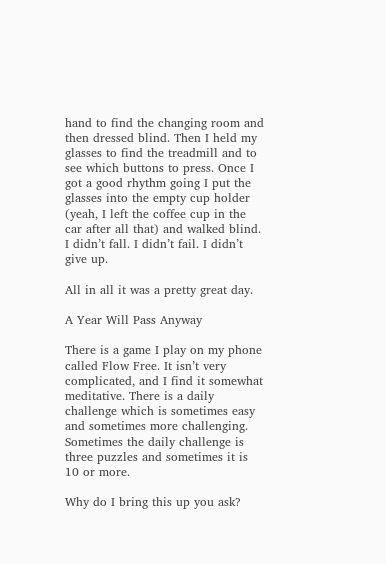hand to find the changing room and then dressed blind. Then I held my glasses to find the treadmill and to see which buttons to press. Once I got a good rhythm going I put the glasses into the empty cup holder (yeah, I left the coffee cup in the car after all that) and walked blind. I didn’t fall. I didn’t fail. I didn’t give up.

All in all it was a pretty great day.

A Year Will Pass Anyway

There is a game I play on my phone called Flow Free. It isn’t very complicated, and I find it somewhat meditative. There is a daily challenge which is sometimes easy and sometimes more challenging. Sometimes the daily challenge is three puzzles and sometimes it is 10 or more.

Why do I bring this up you ask?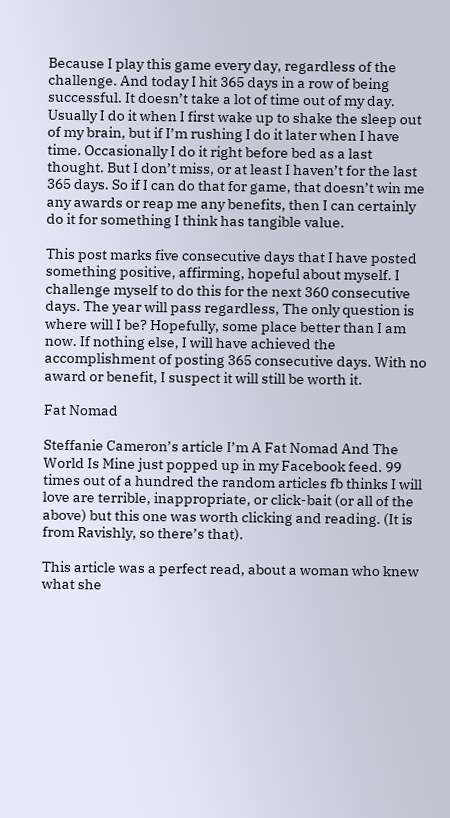Because I play this game every day, regardless of the challenge. And today I hit 365 days in a row of being successful. It doesn’t take a lot of time out of my day. Usually I do it when I first wake up to shake the sleep out of my brain, but if I’m rushing I do it later when I have time. Occasionally I do it right before bed as a last thought. But I don’t miss, or at least I haven’t for the last 365 days. So if I can do that for game, that doesn’t win me any awards or reap me any benefits, then I can certainly do it for something I think has tangible value.

This post marks five consecutive days that I have posted something positive, affirming, hopeful about myself. I challenge myself to do this for the next 360 consecutive days. The year will pass regardless, The only question is where will I be? Hopefully, some place better than I am now. If nothing else, I will have achieved the accomplishment of posting 365 consecutive days. With no award or benefit, I suspect it will still be worth it.

Fat Nomad

Steffanie Cameron’s article I’m A Fat Nomad And The World Is Mine just popped up in my Facebook feed. 99 times out of a hundred the random articles fb thinks I will love are terrible, inappropriate, or click-bait (or all of the above) but this one was worth clicking and reading. (It is from Ravishly, so there’s that).

This article was a perfect read, about a woman who knew what she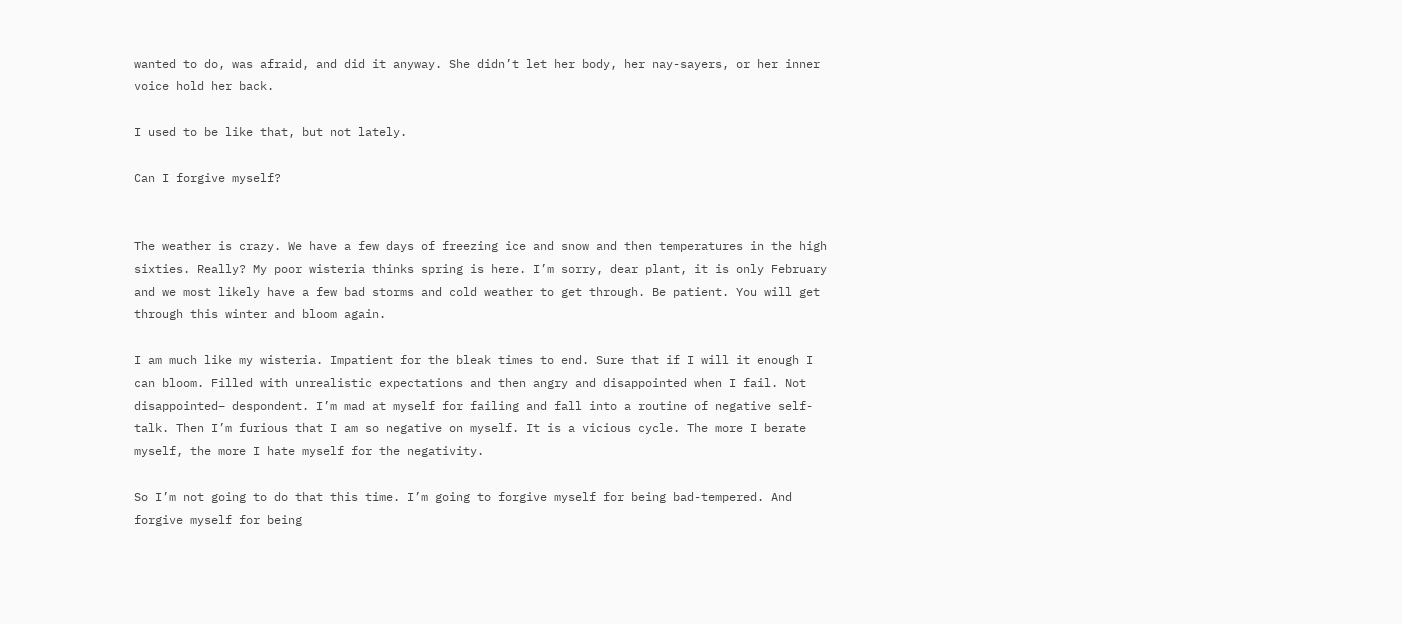wanted to do, was afraid, and did it anyway. She didn’t let her body, her nay-sayers, or her inner voice hold her back.

I used to be like that, but not lately.

Can I forgive myself?


The weather is crazy. We have a few days of freezing ice and snow and then temperatures in the high sixties. Really? My poor wisteria thinks spring is here. I’m sorry, dear plant, it is only February and we most likely have a few bad storms and cold weather to get through. Be patient. You will get through this winter and bloom again.

I am much like my wisteria. Impatient for the bleak times to end. Sure that if I will it enough I can bloom. Filled with unrealistic expectations and then angry and disappointed when I fail. Not disappointed– despondent. I’m mad at myself for failing and fall into a routine of negative self-talk. Then I’m furious that I am so negative on myself. It is a vicious cycle. The more I berate myself, the more I hate myself for the negativity.

So I’m not going to do that this time. I’m going to forgive myself for being bad-tempered. And forgive myself for being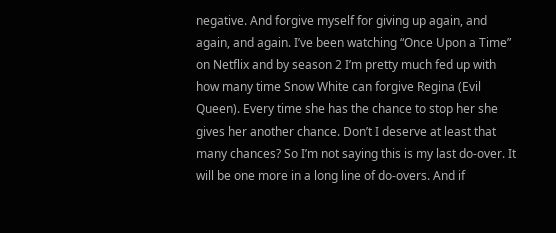negative. And forgive myself for giving up again, and again, and again. I’ve been watching “Once Upon a Time” on Netflix and by season 2 I’m pretty much fed up with how many time Snow White can forgive Regina (Evil Queen). Every time she has the chance to stop her she gives her another chance. Don’t I deserve at least that many chances? So I’m not saying this is my last do-over. It will be one more in a long line of do-overs. And if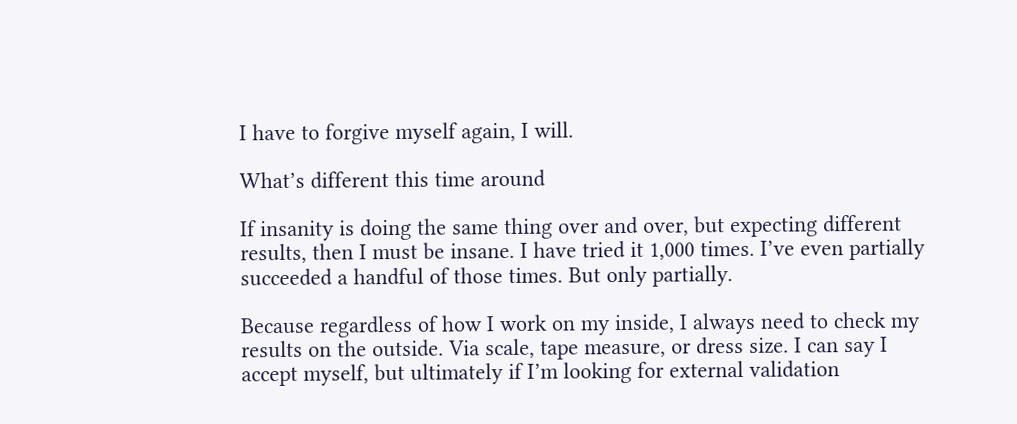I have to forgive myself again, I will.

What’s different this time around

If insanity is doing the same thing over and over, but expecting different results, then I must be insane. I have tried it 1,000 times. I’ve even partially succeeded a handful of those times. But only partially.

Because regardless of how I work on my inside, I always need to check my results on the outside. Via scale, tape measure, or dress size. I can say I accept myself, but ultimately if I’m looking for external validation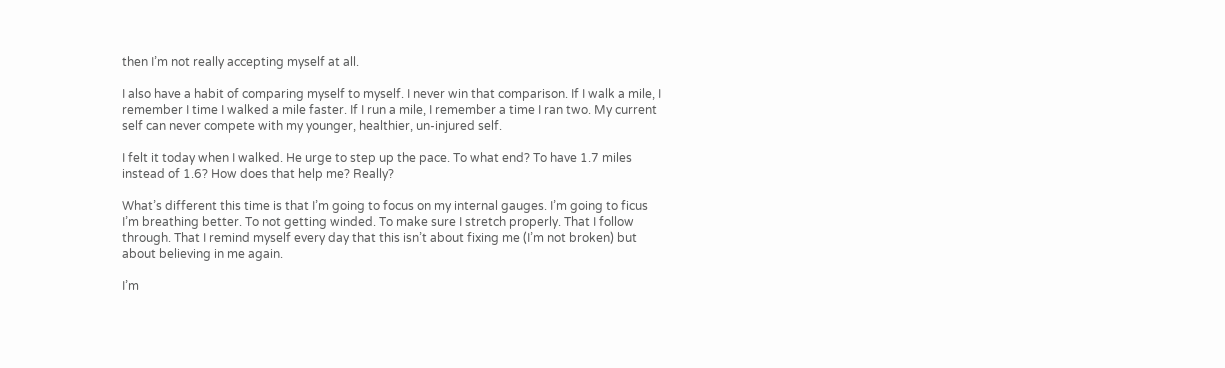then I’m not really accepting myself at all.

I also have a habit of comparing myself to myself. I never win that comparison. If I walk a mile, I remember I time I walked a mile faster. If I run a mile, I remember a time I ran two. My current self can never compete with my younger, healthier, un-injured self.

I felt it today when I walked. He urge to step up the pace. To what end? To have 1.7 miles instead of 1.6? How does that help me? Really?

What’s different this time is that I’m going to focus on my internal gauges. I’m going to ficus I’m breathing better. To not getting winded. To make sure I stretch properly. That I follow through. That I remind myself every day that this isn’t about fixing me (I’m not broken) but about believing in me again.

I’m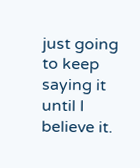just going to keep saying it until I believe it.